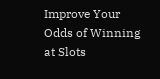Improve Your Odds of Winning at Slots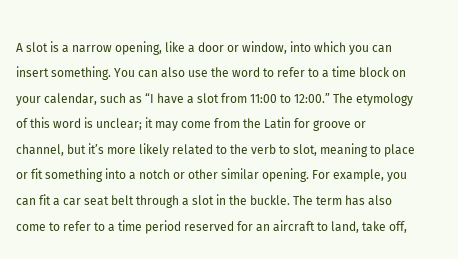A slot is a narrow opening, like a door or window, into which you can insert something. You can also use the word to refer to a time block on your calendar, such as “I have a slot from 11:00 to 12:00.” The etymology of this word is unclear; it may come from the Latin for groove or channel, but it’s more likely related to the verb to slot, meaning to place or fit something into a notch or other similar opening. For example, you can fit a car seat belt through a slot in the buckle. The term has also come to refer to a time period reserved for an aircraft to land, take off,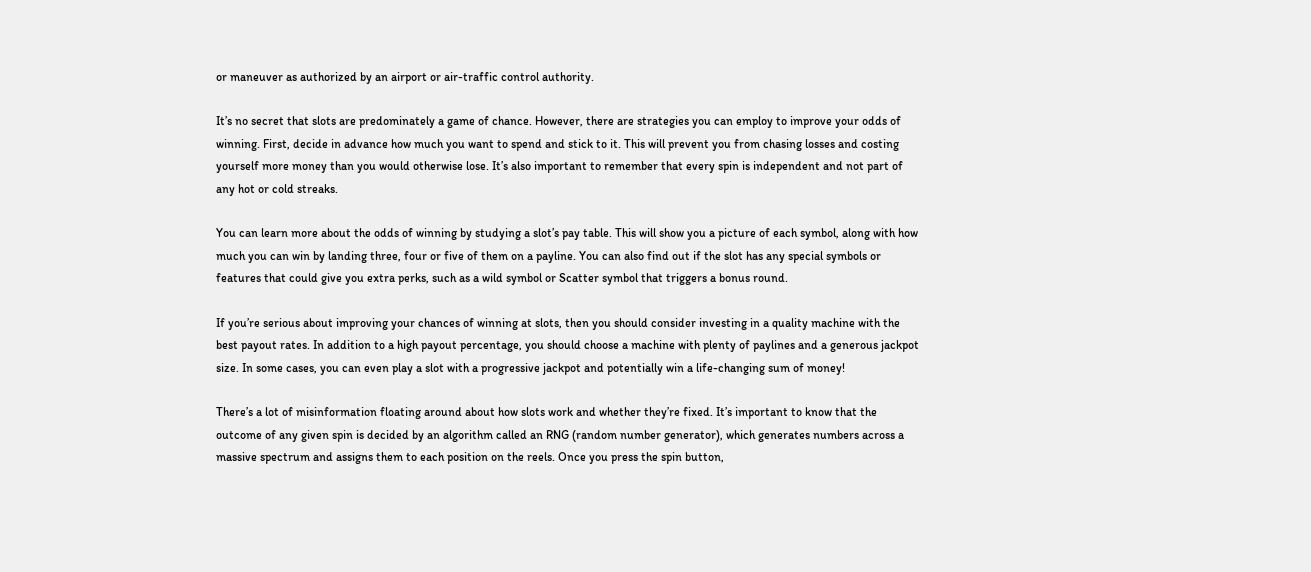or maneuver as authorized by an airport or air-traffic control authority.

It’s no secret that slots are predominately a game of chance. However, there are strategies you can employ to improve your odds of winning. First, decide in advance how much you want to spend and stick to it. This will prevent you from chasing losses and costing yourself more money than you would otherwise lose. It’s also important to remember that every spin is independent and not part of any hot or cold streaks.

You can learn more about the odds of winning by studying a slot’s pay table. This will show you a picture of each symbol, along with how much you can win by landing three, four or five of them on a payline. You can also find out if the slot has any special symbols or features that could give you extra perks, such as a wild symbol or Scatter symbol that triggers a bonus round.

If you’re serious about improving your chances of winning at slots, then you should consider investing in a quality machine with the best payout rates. In addition to a high payout percentage, you should choose a machine with plenty of paylines and a generous jackpot size. In some cases, you can even play a slot with a progressive jackpot and potentially win a life-changing sum of money!

There’s a lot of misinformation floating around about how slots work and whether they’re fixed. It’s important to know that the outcome of any given spin is decided by an algorithm called an RNG (random number generator), which generates numbers across a massive spectrum and assigns them to each position on the reels. Once you press the spin button,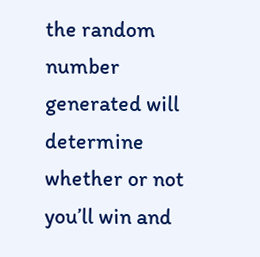the random number generated will determine whether or not you’ll win and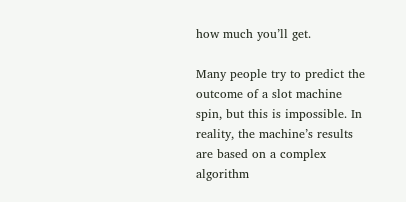how much you’ll get.

Many people try to predict the outcome of a slot machine spin, but this is impossible. In reality, the machine’s results are based on a complex algorithm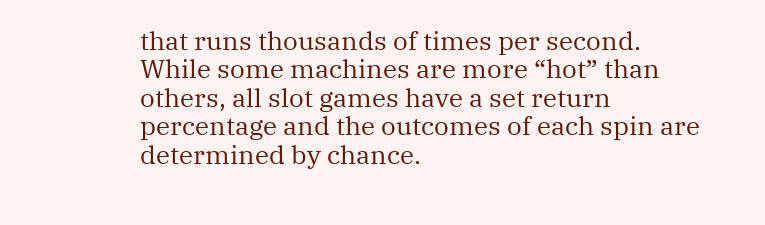that runs thousands of times per second. While some machines are more “hot” than others, all slot games have a set return percentage and the outcomes of each spin are determined by chance.